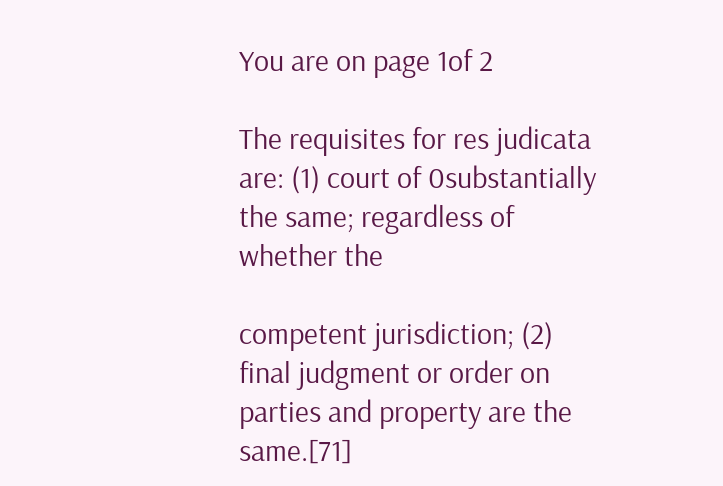You are on page 1of 2

The requisites for res judicata are: (1) court of 0substantially the same; regardless of whether the

competent jurisdiction; (2) final judgment or order on parties and property are the same.[71]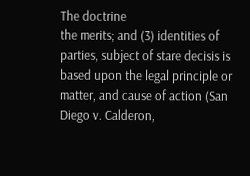The doctrine
the merits; and (3) identities of parties, subject of stare decisis is based upon the legal principle or
matter, and cause of action (San Diego v. Calderon,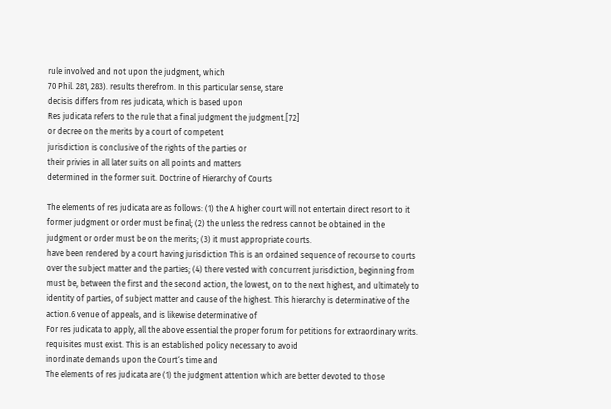rule involved and not upon the judgment, which
70 Phil. 281, 283). results therefrom. In this particular sense, stare
decisis differs from res judicata, which is based upon
Res judicata refers to the rule that a final judgment the judgment.[72]
or decree on the merits by a court of competent
jurisdiction is conclusive of the rights of the parties or
their privies in all later suits on all points and matters
determined in the former suit. Doctrine of Hierarchy of Courts

The elements of res judicata are as follows: (1) the A higher court will not entertain direct resort to it
former judgment or order must be final; (2) the unless the redress cannot be obtained in the
judgment or order must be on the merits; (3) it must appropriate courts.
have been rendered by a court having jurisdiction This is an ordained sequence of recourse to courts
over the subject matter and the parties; (4) there vested with concurrent jurisdiction, beginning from
must be, between the first and the second action, the lowest, on to the next highest, and ultimately to
identity of parties, of subject matter and cause of the highest. This hierarchy is determinative of the
action.6 venue of appeals, and is likewise determinative of
For res judicata to apply, all the above essential the proper forum for petitions for extraordinary writs.
requisites must exist. This is an established policy necessary to avoid
inordinate demands upon the Court‘s time and
The elements of res judicata are (1) the judgment attention which are better devoted to those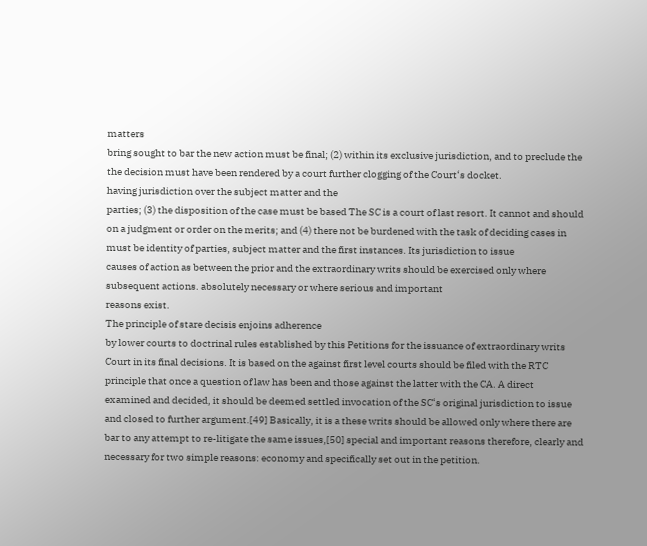matters
bring sought to bar the new action must be final; (2) within its exclusive jurisdiction, and to preclude the
the decision must have been rendered by a court further clogging of the Court‘s docket.
having jurisdiction over the subject matter and the
parties; (3) the disposition of the case must be based The SC is a court of last resort. It cannot and should
on a judgment or order on the merits; and (4) there not be burdened with the task of deciding cases in
must be identity of parties, subject matter and the first instances. Its jurisdiction to issue
causes of action as between the prior and the extraordinary writs should be exercised only where
subsequent actions. absolutely necessary or where serious and important
reasons exist.
The principle of stare decisis enjoins adherence
by lower courts to doctrinal rules established by this Petitions for the issuance of extraordinary writs
Court in its final decisions. It is based on the against first level courts should be filed with the RTC
principle that once a question of law has been and those against the latter with the CA. A direct
examined and decided, it should be deemed settled invocation of the SC‘s original jurisdiction to issue
and closed to further argument.[49] Basically, it is a these writs should be allowed only where there are
bar to any attempt to re-litigate the same issues,[50] special and important reasons therefore, clearly and
necessary for two simple reasons: economy and specifically set out in the petition.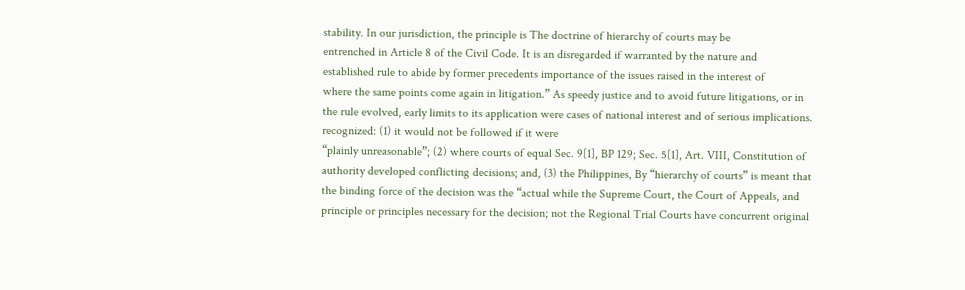stability. In our jurisdiction, the principle is The doctrine of hierarchy of courts may be
entrenched in Article 8 of the Civil Code. It is an disregarded if warranted by the nature and
established rule to abide by former precedents importance of the issues raised in the interest of
where the same points come again in litigation.” As speedy justice and to avoid future litigations, or in
the rule evolved, early limits to its application were cases of national interest and of serious implications.
recognized: (1) it would not be followed if it were
“plainly unreasonable”; (2) where courts of equal Sec. 9[1], BP 129; Sec. 5[1], Art. VIII, Constitution of
authority developed conflicting decisions; and, (3) the Philippines, By “hierarchy of courts” is meant that
the binding force of the decision was the “actual while the Supreme Court, the Court of Appeals, and
principle or principles necessary for the decision; not the Regional Trial Courts have concurrent original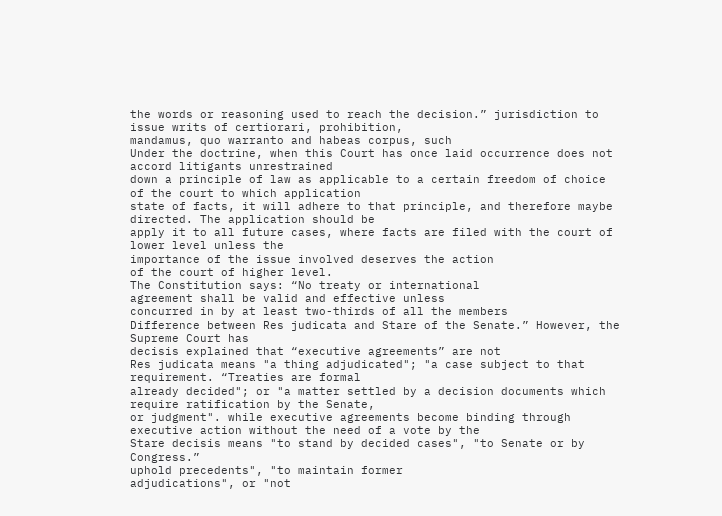the words or reasoning used to reach the decision.” jurisdiction to issue writs of certiorari, prohibition,
mandamus, quo warranto and habeas corpus, such
Under the doctrine, when this Court has once laid occurrence does not accord litigants unrestrained
down a principle of law as applicable to a certain freedom of choice of the court to which application
state of facts, it will adhere to that principle, and therefore maybe directed. The application should be
apply it to all future cases, where facts are filed with the court of lower level unless the
importance of the issue involved deserves the action
of the court of higher level.
The Constitution says: “No treaty or international
agreement shall be valid and effective unless
concurred in by at least two-thirds of all the members
Difference between Res judicata and Stare of the Senate.” However, the Supreme Court has
decisis explained that “executive agreements” are not
Res judicata means "a thing adjudicated"; "a case subject to that requirement. “Treaties are formal
already decided"; or "a matter settled by a decision documents which require ratification by the Senate,
or judgment". while executive agreements become binding through
executive action without the need of a vote by the
Stare decisis means "to stand by decided cases", "to Senate or by Congress.”
uphold precedents", "to maintain former
adjudications", or "not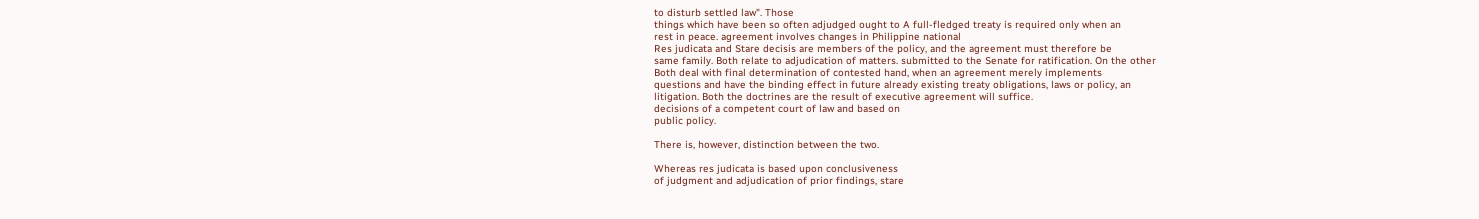to disturb settled law". Those
things which have been so often adjudged ought to A full-fledged treaty is required only when an
rest in peace. agreement involves changes in Philippine national
Res judicata and Stare decisis are members of the policy, and the agreement must therefore be
same family. Both relate to adjudication of matters. submitted to the Senate for ratification. On the other
Both deal with final determination of contested hand, when an agreement merely implements
questions and have the binding effect in future already existing treaty obligations, laws or policy, an
litigation. Both the doctrines are the result of executive agreement will suffice.
decisions of a competent court of law and based on
public policy.

There is, however, distinction between the two.

Whereas res judicata is based upon conclusiveness
of judgment and adjudication of prior findings, stare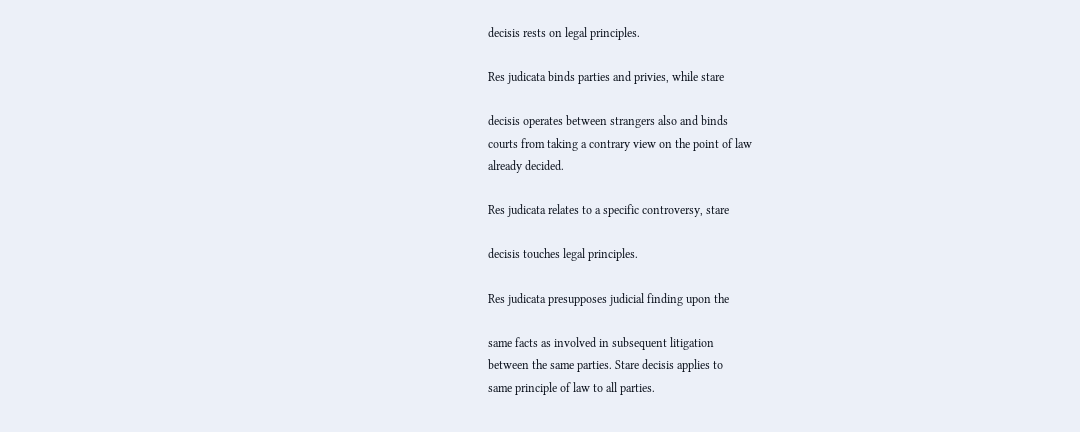decisis rests on legal principles.

Res judicata binds parties and privies, while stare

decisis operates between strangers also and binds
courts from taking a contrary view on the point of law
already decided.

Res judicata relates to a specific controversy, stare

decisis touches legal principles.

Res judicata presupposes judicial finding upon the

same facts as involved in subsequent litigation
between the same parties. Stare decisis applies to
same principle of law to all parties.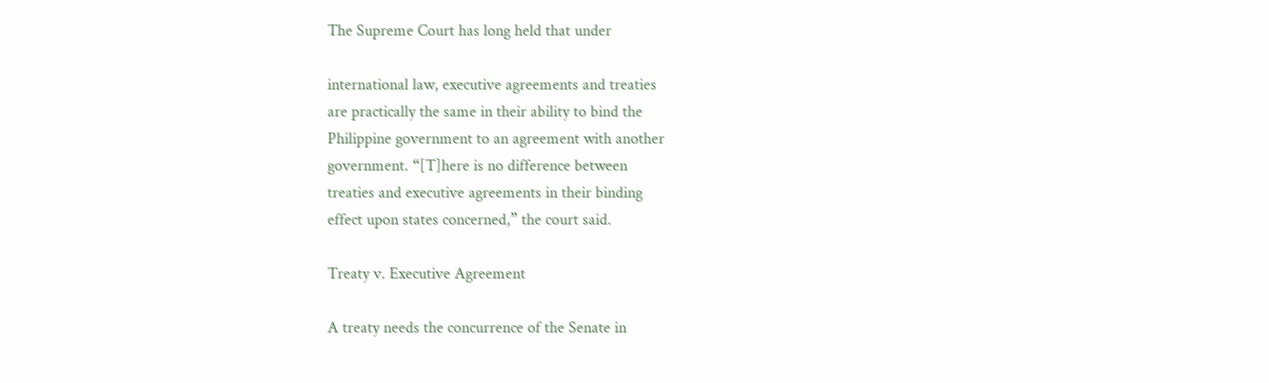The Supreme Court has long held that under

international law, executive agreements and treaties
are practically the same in their ability to bind the
Philippine government to an agreement with another
government. “[T]here is no difference between
treaties and executive agreements in their binding
effect upon states concerned,” the court said.

Treaty v. Executive Agreement

A treaty needs the concurrence of the Senate in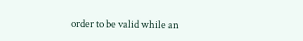order to be valid while an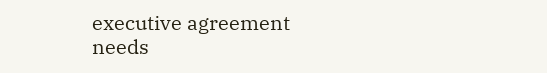executive agreement
needs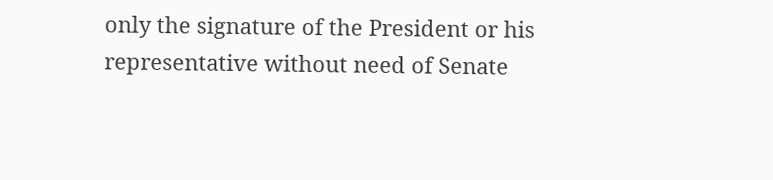only the signature of the President or his
representative without need of Senate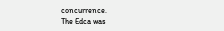concurrence.
The Edca was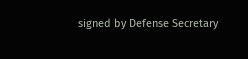signed by Defense Secretary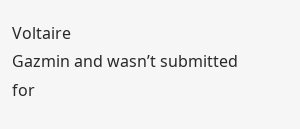Voltaire
Gazmin and wasn’t submitted for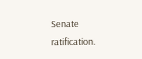Senate ratification.